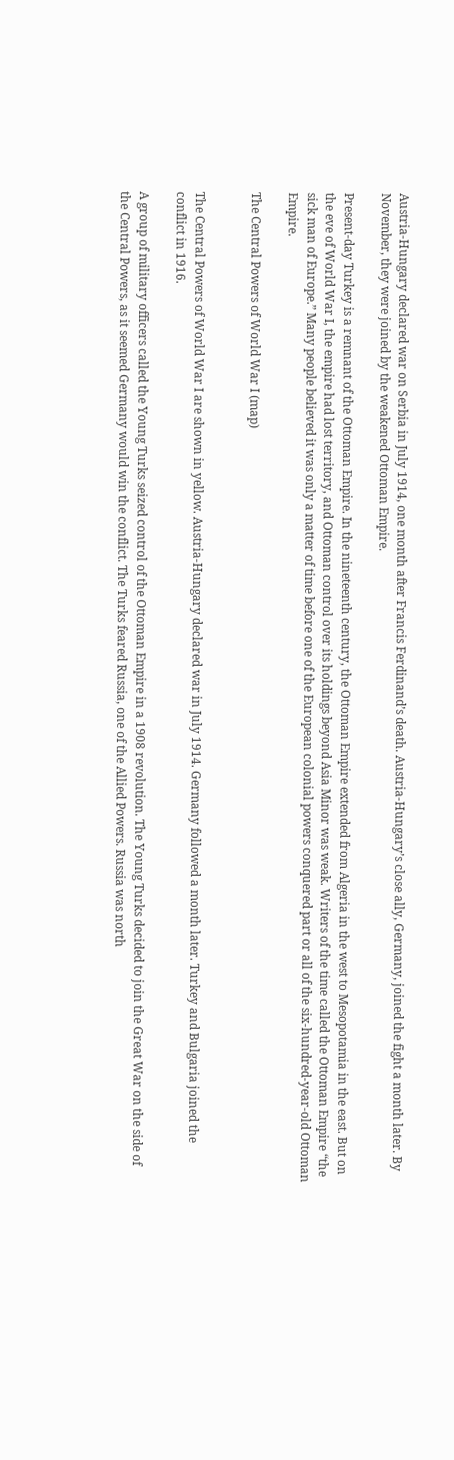Austria-Hungary declared war on Serbia in July 1914, one month after Francis Ferdinand’s death. Austria-Hungary’s close ally, Germany, joined the fight a month later. By November, they were joined by the weakened Ottoman Empire.

Present-day Turkey is a remnant of the Ottoman Empire. In the nineteenth century, the Ottoman Empire extended from Algeria in the west to Mesopotamia in the east. But on the eve of World War I, the empire had lost territory, and Ottoman control over its holdings beyond Asia Minor was weak. Writers of the time called the Ottoman Empire “the sick man of Europe.” Many people believed it was only a matter of time before one of the European colonial powers conquered part or all of the six-hundred-year-old Ottoman Empire.

The Central Powers of World War I (map)


The Central Powers of World War I are shown in yellow. Austria-Hungary declared war in July 1914. Germany followed a month later. Turkey and Bulgaria joined the conflict in 1916.

A group of military officers called the Young Turks seized control of the Ottoman Empire in a 1908 revolution. The Young Turks decided to join the Great War on the side of the Central Powers, as it seemed Germany would win the conflict. The Turks feared Russia, one of the Allied Powers. Russia was north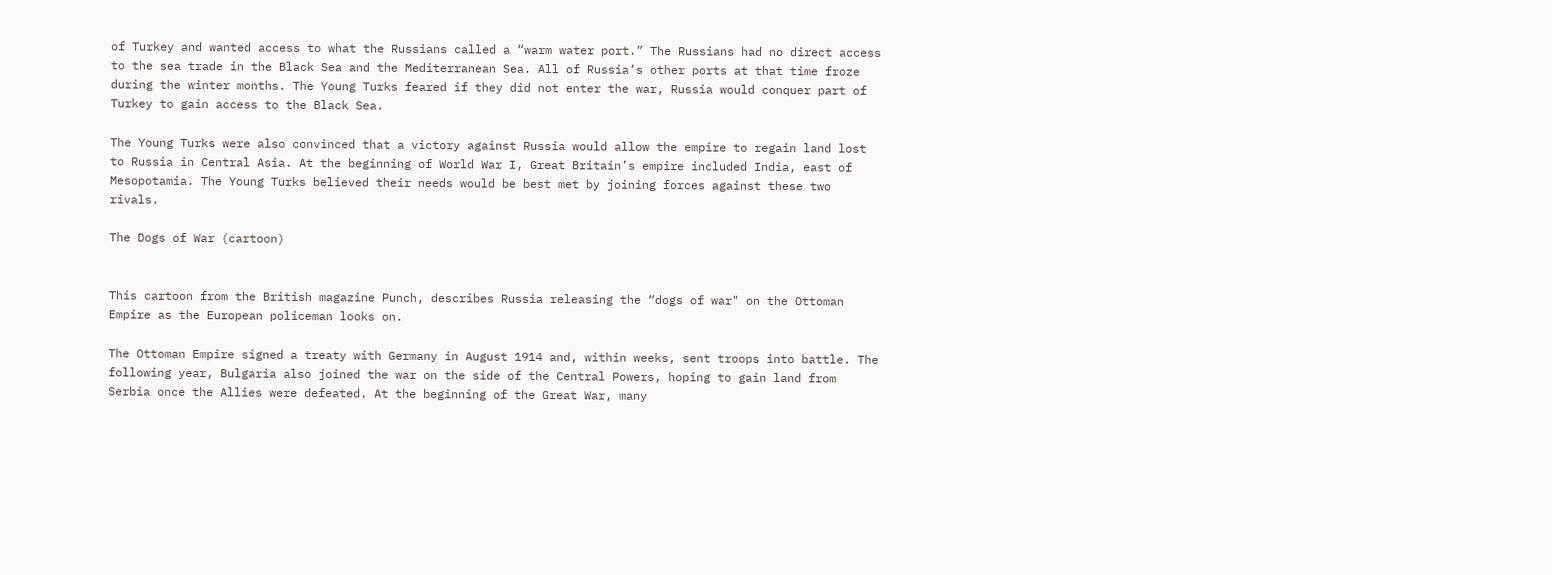of Turkey and wanted access to what the Russians called a “warm water port.” The Russians had no direct access to the sea trade in the Black Sea and the Mediterranean Sea. All of Russia’s other ports at that time froze during the winter months. The Young Turks feared if they did not enter the war, Russia would conquer part of Turkey to gain access to the Black Sea.

The Young Turks were also convinced that a victory against Russia would allow the empire to regain land lost to Russia in Central Asia. At the beginning of World War I, Great Britain’s empire included India, east of Mesopotamia. The Young Turks believed their needs would be best met by joining forces against these two rivals.

The Dogs of War (cartoon)


This cartoon from the British magazine Punch, describes Russia releasing the “dogs of war" on the Ottoman Empire as the European policeman looks on.

The Ottoman Empire signed a treaty with Germany in August 1914 and, within weeks, sent troops into battle. The following year, Bulgaria also joined the war on the side of the Central Powers, hoping to gain land from Serbia once the Allies were defeated. At the beginning of the Great War, many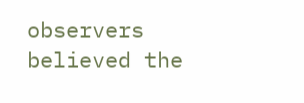observers believed the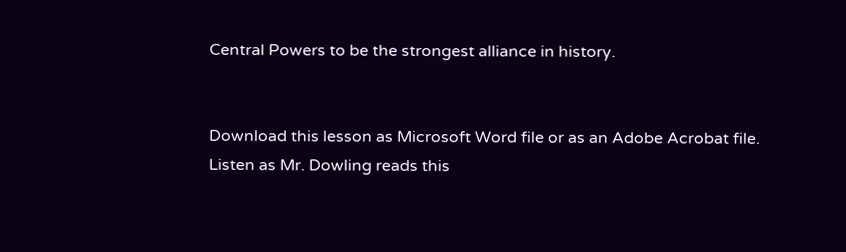Central Powers to be the strongest alliance in history.


Download this lesson as Microsoft Word file or as an Adobe Acrobat file.
Listen as Mr. Dowling reads this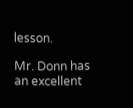lesson.

Mr. Donn has an excellent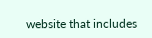website that includes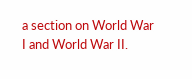a section on World War I and World War II.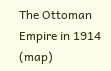The Ottoman Empire in 1914 (map)